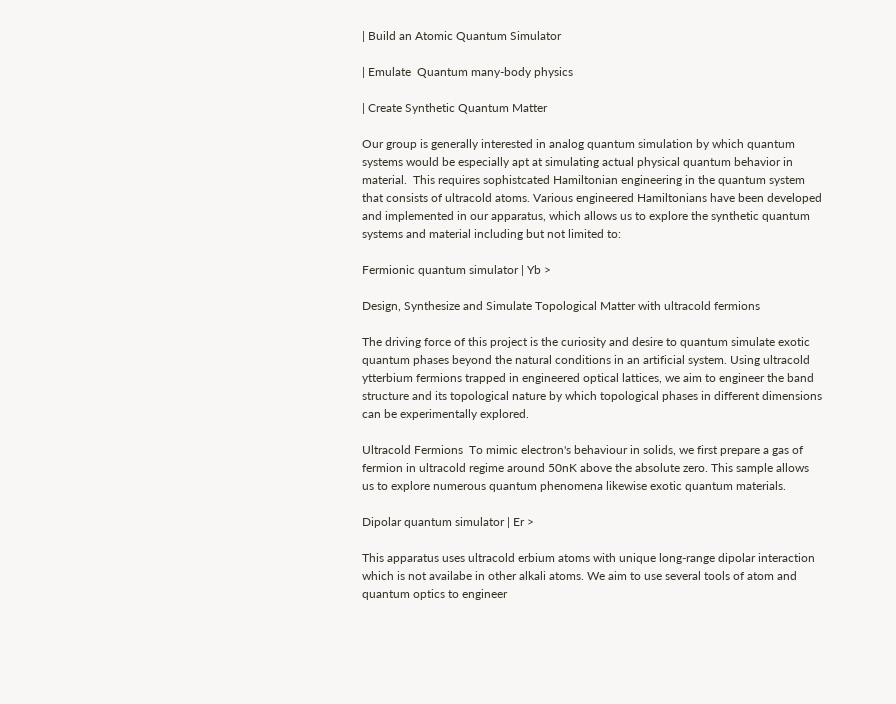| Build an Atomic Quantum Simulator

| Emulate  Quantum many-body physics

| Create Synthetic Quantum Matter

Our group is generally interested in analog quantum simulation by which quantum systems would be especially apt at simulating actual physical quantum behavior in material.  This requires sophistcated Hamiltonian engineering in the quantum system that consists of ultracold atoms. Various engineered Hamiltonians have been developed and implemented in our apparatus, which allows us to explore the synthetic quantum systems and material including but not limited to:

Fermionic quantum simulator | Yb >

Design, Synthesize and Simulate Topological Matter with ultracold fermions

The driving force of this project is the curiosity and desire to quantum simulate exotic quantum phases beyond the natural conditions in an artificial system. Using ultracold ytterbium fermions trapped in engineered optical lattices, we aim to engineer the band structure and its topological nature by which topological phases in different dimensions can be experimentally explored.

Ultracold Fermions  To mimic electron's behaviour in solids, we first prepare a gas of fermion in ultracold regime around 50nK above the absolute zero. This sample allows us to explore numerous quantum phenomena likewise exotic quantum materials.

Dipolar quantum simulator | Er >

This apparatus uses ultracold erbium atoms with unique long-range dipolar interaction which is not availabe in other alkali atoms. We aim to use several tools of atom and quantum optics to engineer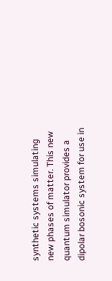synthetic systems simulating new phases of matter. This new quantum simulator provides a dipolar bosonic system for use in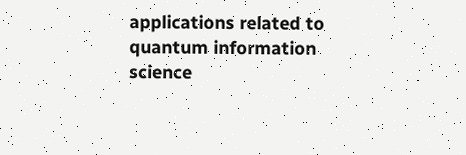applications related to quantum information science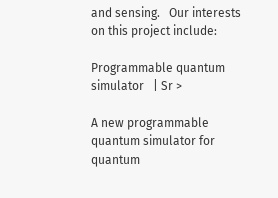and sensing.   Our interests on this project include:

Programmable quantum simulator   | Sr >

A new programmable quantum simulator for quantum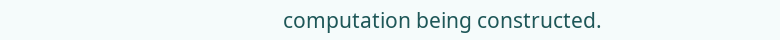computation being constructed.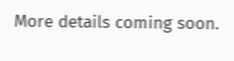More details coming soon.